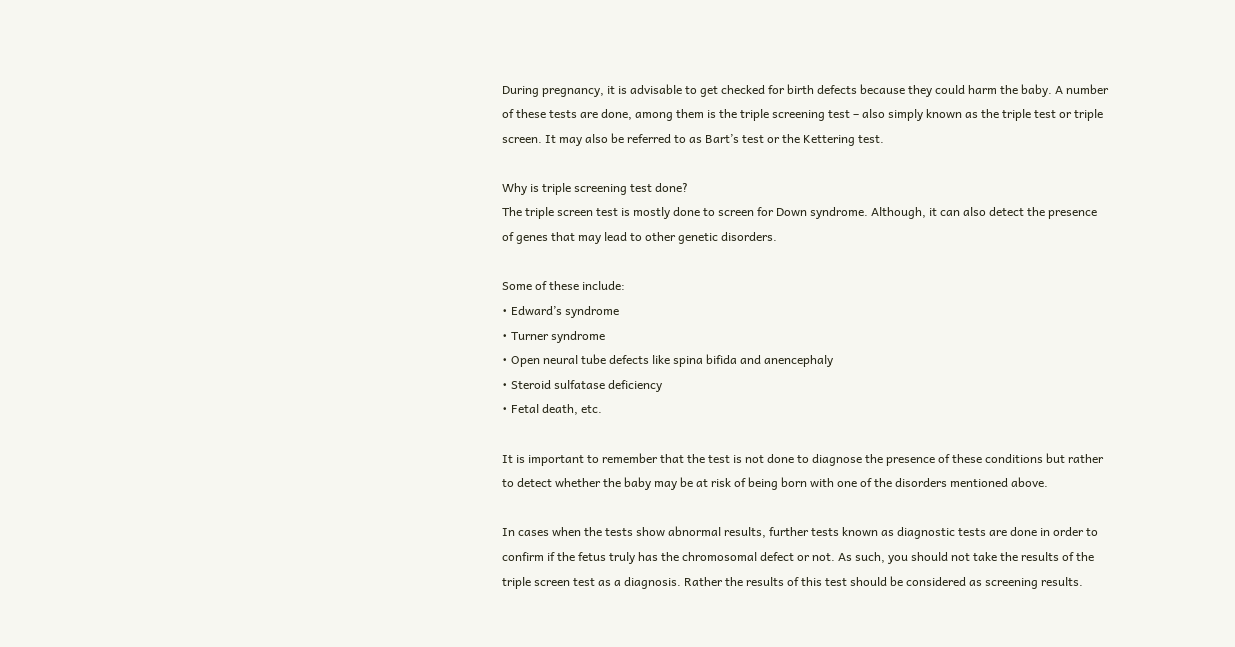During pregnancy, it is advisable to get checked for birth defects because they could harm the baby. A number of these tests are done, among them is the triple screening test – also simply known as the triple test or triple screen. It may also be referred to as Bart’s test or the Kettering test.

Why is triple screening test done?
The triple screen test is mostly done to screen for Down syndrome. Although, it can also detect the presence of genes that may lead to other genetic disorders.

Some of these include:
• Edward’s syndrome
• Turner syndrome
• Open neural tube defects like spina bifida and anencephaly
• Steroid sulfatase deficiency
• Fetal death, etc.

It is important to remember that the test is not done to diagnose the presence of these conditions but rather to detect whether the baby may be at risk of being born with one of the disorders mentioned above.

In cases when the tests show abnormal results, further tests known as diagnostic tests are done in order to confirm if the fetus truly has the chromosomal defect or not. As such, you should not take the results of the triple screen test as a diagnosis. Rather the results of this test should be considered as screening results.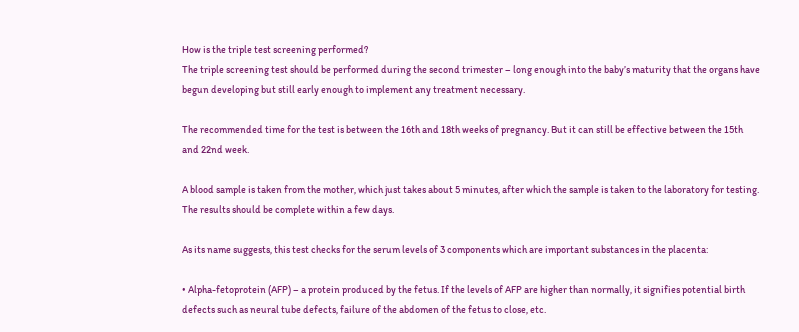How is the triple test screening performed?
The triple screening test should be performed during the second trimester – long enough into the baby’s maturity that the organs have begun developing but still early enough to implement any treatment necessary.

The recommended time for the test is between the 16th and 18th weeks of pregnancy. But it can still be effective between the 15th and 22nd week.

A blood sample is taken from the mother, which just takes about 5 minutes, after which the sample is taken to the laboratory for testing. The results should be complete within a few days.

As its name suggests, this test checks for the serum levels of 3 components which are important substances in the placenta:

• Alpha-fetoprotein (AFP) – a protein produced by the fetus. If the levels of AFP are higher than normally, it signifies potential birth defects such as neural tube defects, failure of the abdomen of the fetus to close, etc.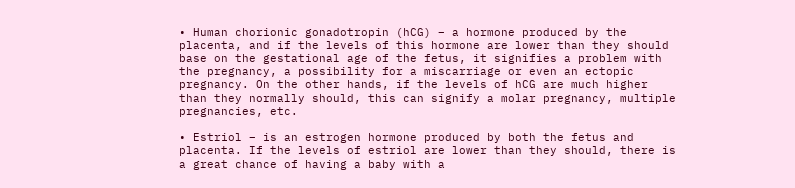• Human chorionic gonadotropin (hCG) – a hormone produced by the placenta, and if the levels of this hormone are lower than they should base on the gestational age of the fetus, it signifies a problem with the pregnancy, a possibility for a miscarriage or even an ectopic pregnancy. On the other hands, if the levels of hCG are much higher than they normally should, this can signify a molar pregnancy, multiple pregnancies, etc.

• Estriol – is an estrogen hormone produced by both the fetus and placenta. If the levels of estriol are lower than they should, there is a great chance of having a baby with a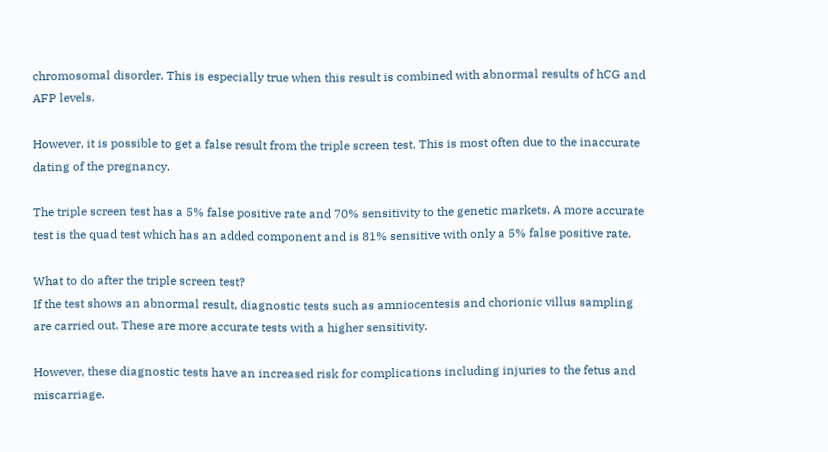chromosomal disorder. This is especially true when this result is combined with abnormal results of hCG and AFP levels.

However, it is possible to get a false result from the triple screen test. This is most often due to the inaccurate dating of the pregnancy.

The triple screen test has a 5% false positive rate and 70% sensitivity to the genetic markets. A more accurate test is the quad test which has an added component and is 81% sensitive with only a 5% false positive rate.

What to do after the triple screen test?
If the test shows an abnormal result, diagnostic tests such as amniocentesis and chorionic villus sampling are carried out. These are more accurate tests with a higher sensitivity.

However, these diagnostic tests have an increased risk for complications including injuries to the fetus and miscarriage.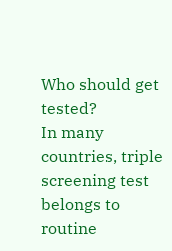Who should get tested?
In many countries, triple screening test belongs to routine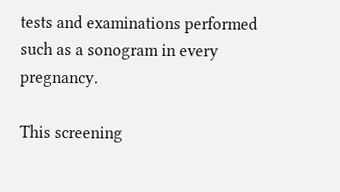tests and examinations performed such as a sonogram in every pregnancy.

This screening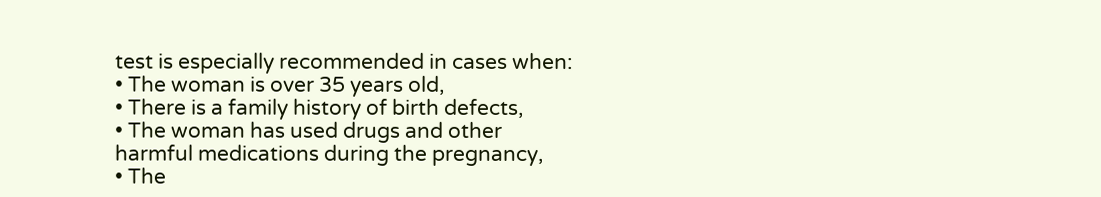test is especially recommended in cases when:
• The woman is over 35 years old,
• There is a family history of birth defects,
• The woman has used drugs and other harmful medications during the pregnancy,
• The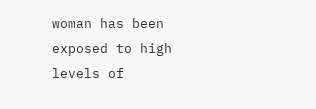woman has been exposed to high levels of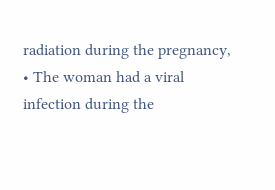radiation during the pregnancy,
• The woman had a viral infection during the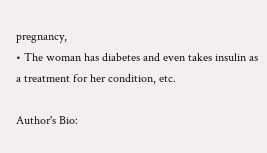pregnancy,
• The woman has diabetes and even takes insulin as a treatment for her condition, etc.

Author's Bio: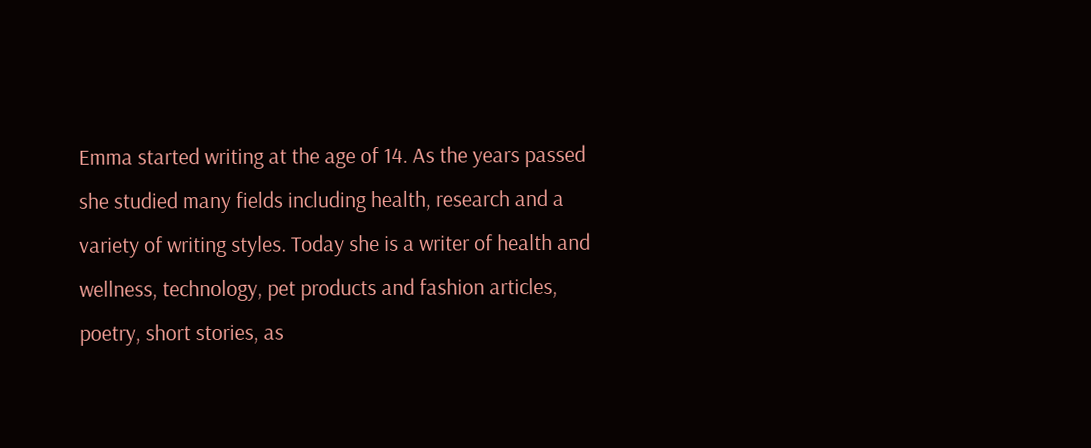Emma started writing at the age of 14. As the years passed she studied many fields including health, research and a variety of writing styles. Today she is a writer of health and wellness, technology, pet products and fashion articles, poetry, short stories, as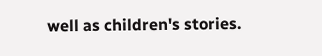well as children's stories.